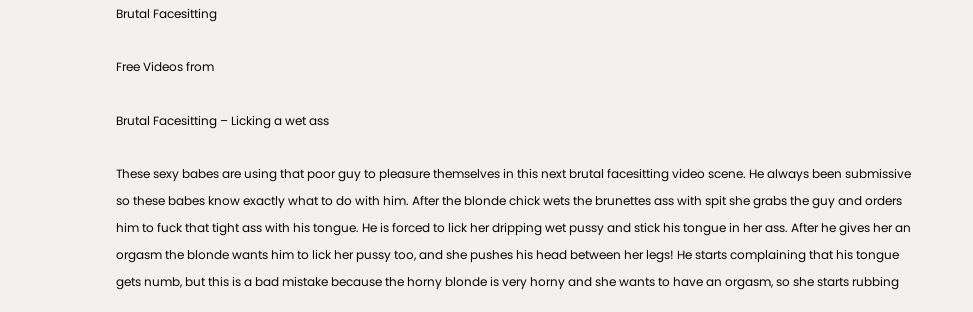Brutal Facesitting

Free Videos from

Brutal Facesitting – Licking a wet ass

These sexy babes are using that poor guy to pleasure themselves in this next brutal facesitting video scene. He always been submissive so these babes know exactly what to do with him. After the blonde chick wets the brunettes ass with spit she grabs the guy and orders him to fuck that tight ass with his tongue. He is forced to lick her dripping wet pussy and stick his tongue in her ass. After he gives her an orgasm the blonde wants him to lick her pussy too, and she pushes his head between her legs! He starts complaining that his tongue gets numb, but this is a bad mistake because the horny blonde is very horny and she wants to have an orgasm, so she starts rubbing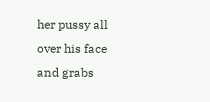her pussy all over his face and grabs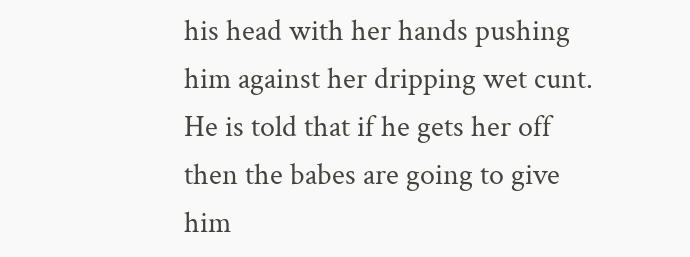his head with her hands pushing him against her dripping wet cunt. He is told that if he gets her off then the babes are going to give him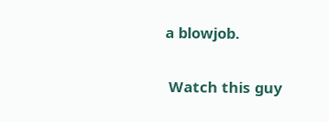a blowjob.


 Watch this guy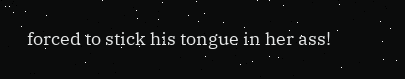forced to stick his tongue in her ass!